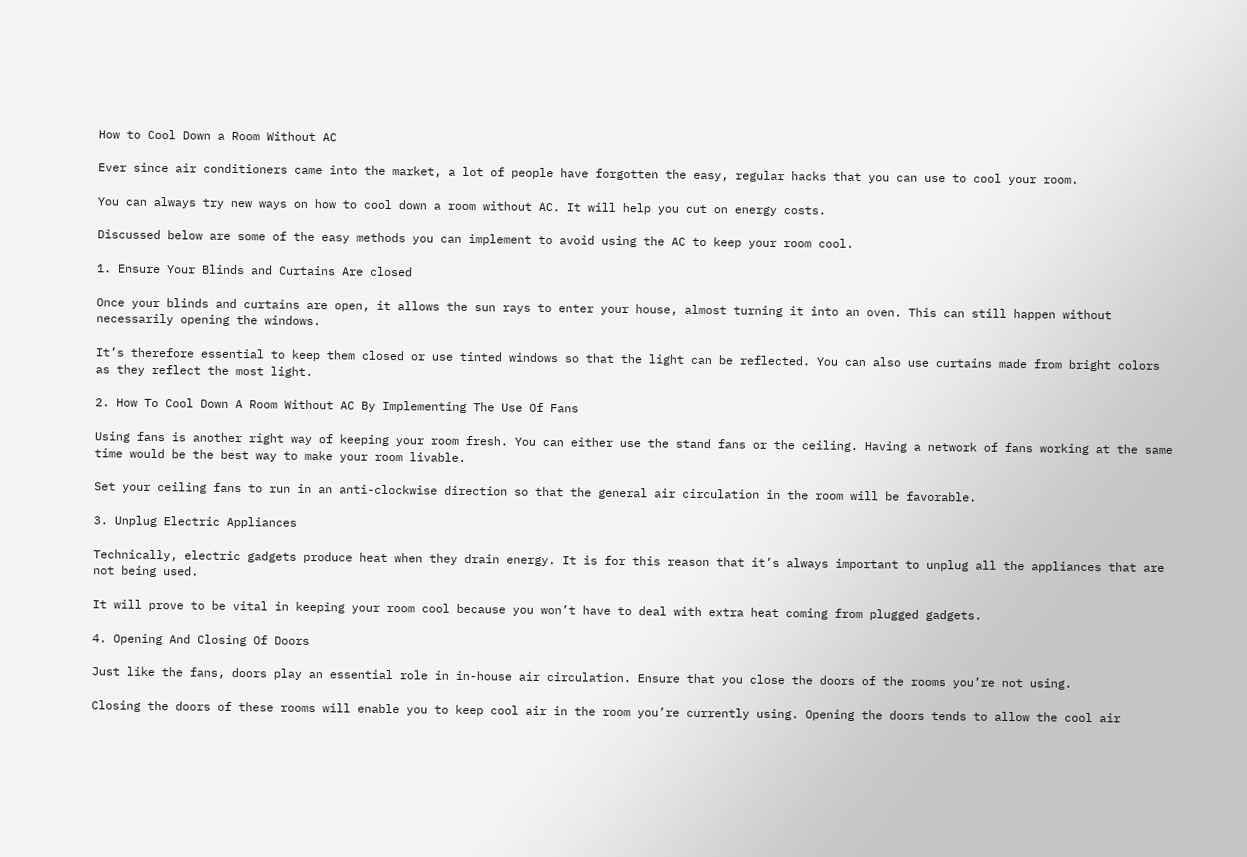How to Cool Down a Room Without AC

Ever since air conditioners came into the market, a lot of people have forgotten the easy, regular hacks that you can use to cool your room.

You can always try new ways on how to cool down a room without AC. It will help you cut on energy costs.

Discussed below are some of the easy methods you can implement to avoid using the AC to keep your room cool.

1. Ensure Your Blinds and Curtains Are closed

Once your blinds and curtains are open, it allows the sun rays to enter your house, almost turning it into an oven. This can still happen without necessarily opening the windows.

It’s therefore essential to keep them closed or use tinted windows so that the light can be reflected. You can also use curtains made from bright colors as they reflect the most light.

2. How To Cool Down A Room Without AC By Implementing The Use Of Fans

Using fans is another right way of keeping your room fresh. You can either use the stand fans or the ceiling. Having a network of fans working at the same time would be the best way to make your room livable.

Set your ceiling fans to run in an anti-clockwise direction so that the general air circulation in the room will be favorable.

3. Unplug Electric Appliances

Technically, electric gadgets produce heat when they drain energy. It is for this reason that it’s always important to unplug all the appliances that are not being used.

It will prove to be vital in keeping your room cool because you won’t have to deal with extra heat coming from plugged gadgets.

4. Opening And Closing Of Doors

Just like the fans, doors play an essential role in in-house air circulation. Ensure that you close the doors of the rooms you’re not using.

Closing the doors of these rooms will enable you to keep cool air in the room you’re currently using. Opening the doors tends to allow the cool air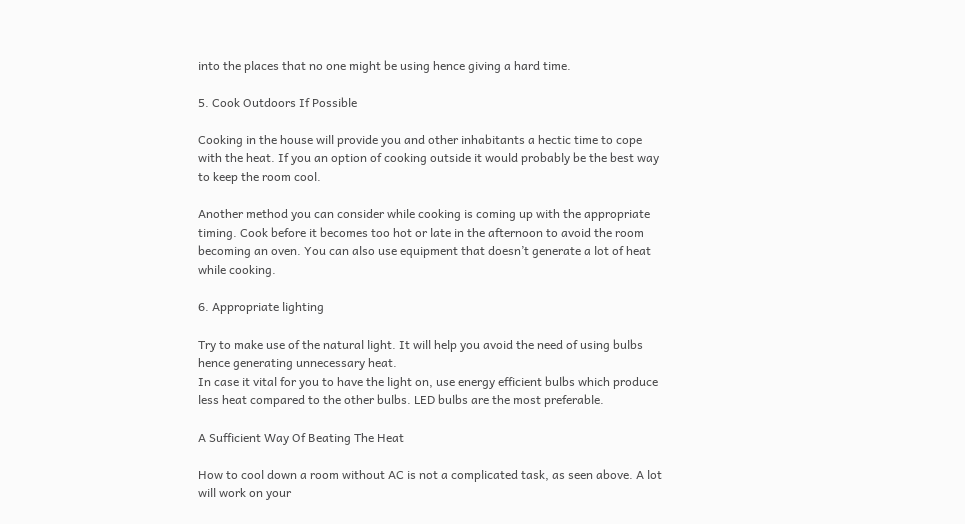into the places that no one might be using hence giving a hard time.

5. Cook Outdoors If Possible

Cooking in the house will provide you and other inhabitants a hectic time to cope with the heat. If you an option of cooking outside it would probably be the best way to keep the room cool.

Another method you can consider while cooking is coming up with the appropriate timing. Cook before it becomes too hot or late in the afternoon to avoid the room becoming an oven. You can also use equipment that doesn’t generate a lot of heat while cooking.

6. Appropriate lighting

Try to make use of the natural light. It will help you avoid the need of using bulbs hence generating unnecessary heat.
In case it vital for you to have the light on, use energy efficient bulbs which produce less heat compared to the other bulbs. LED bulbs are the most preferable.

A Sufficient Way Of Beating The Heat

How to cool down a room without AC is not a complicated task, as seen above. A lot will work on your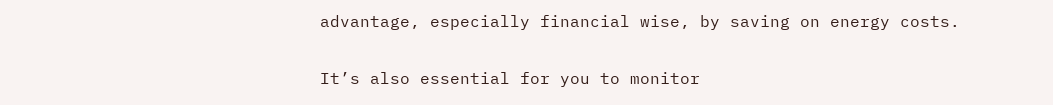advantage, especially financial wise, by saving on energy costs.

It’s also essential for you to monitor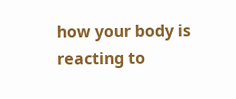how your body is reacting to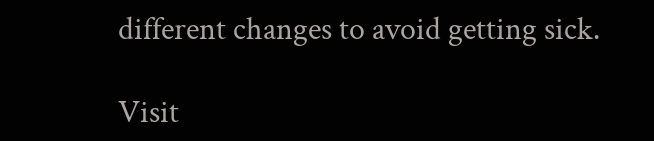different changes to avoid getting sick.

Visit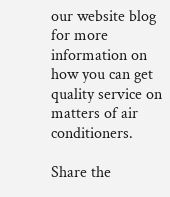our website blog for more information on how you can get quality service on matters of air conditioners.

Share the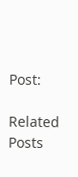Post:

Related Posts